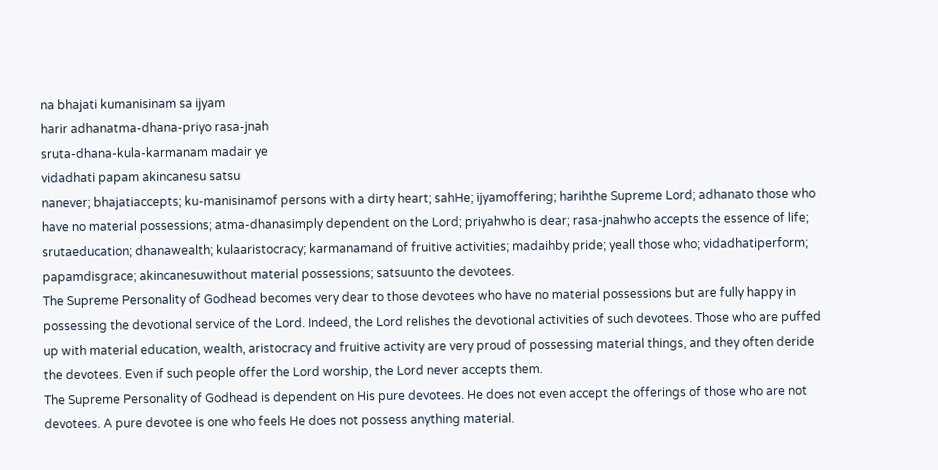na bhajati kumanisinam sa ijyam
harir adhanatma-dhana-priyo rasa-jnah
sruta-dhana-kula-karmanam madair ye
vidadhati papam akincanesu satsu
nanever; bhajatiaccepts; ku-manisinamof persons with a dirty heart; sahHe; ijyamoffering; harihthe Supreme Lord; adhanato those who have no material possessions; atma-dhanasimply dependent on the Lord; priyahwho is dear; rasa-jnahwho accepts the essence of life; srutaeducation; dhanawealth; kulaaristocracy; karmanamand of fruitive activities; madaihby pride; yeall those who; vidadhatiperform; papamdisgrace; akincanesuwithout material possessions; satsuunto the devotees.
The Supreme Personality of Godhead becomes very dear to those devotees who have no material possessions but are fully happy in possessing the devotional service of the Lord. Indeed, the Lord relishes the devotional activities of such devotees. Those who are puffed up with material education, wealth, aristocracy and fruitive activity are very proud of possessing material things, and they often deride the devotees. Even if such people offer the Lord worship, the Lord never accepts them.
The Supreme Personality of Godhead is dependent on His pure devotees. He does not even accept the offerings of those who are not devotees. A pure devotee is one who feels He does not possess anything material.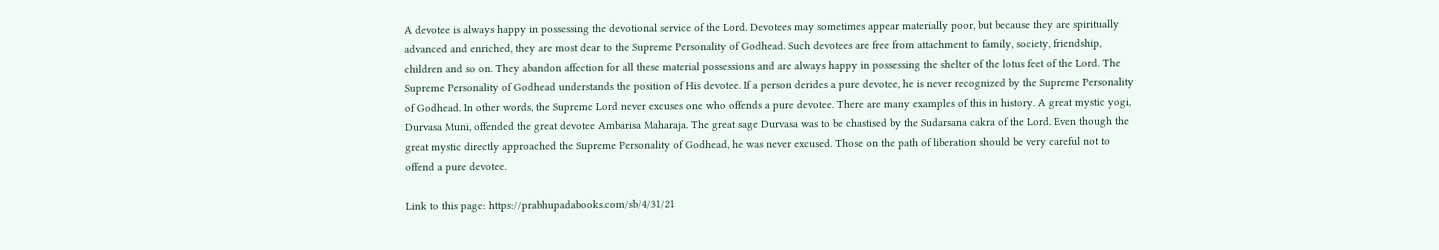A devotee is always happy in possessing the devotional service of the Lord. Devotees may sometimes appear materially poor, but because they are spiritually advanced and enriched, they are most dear to the Supreme Personality of Godhead. Such devotees are free from attachment to family, society, friendship, children and so on. They abandon affection for all these material possessions and are always happy in possessing the shelter of the lotus feet of the Lord. The Supreme Personality of Godhead understands the position of His devotee. If a person derides a pure devotee, he is never recognized by the Supreme Personality of Godhead. In other words, the Supreme Lord never excuses one who offends a pure devotee. There are many examples of this in history. A great mystic yogi, Durvasa Muni, offended the great devotee Ambarisa Maharaja. The great sage Durvasa was to be chastised by the Sudarsana cakra of the Lord. Even though the great mystic directly approached the Supreme Personality of Godhead, he was never excused. Those on the path of liberation should be very careful not to offend a pure devotee.

Link to this page: https://prabhupadabooks.com/sb/4/31/21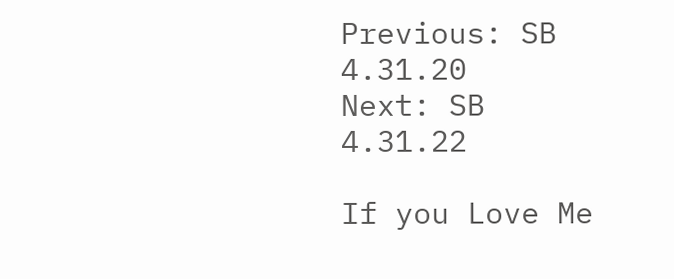Previous: SB 4.31.20     Next: SB 4.31.22

If you Love Me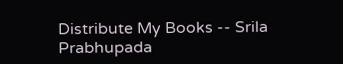Distribute My Books -- Srila Prabhupada